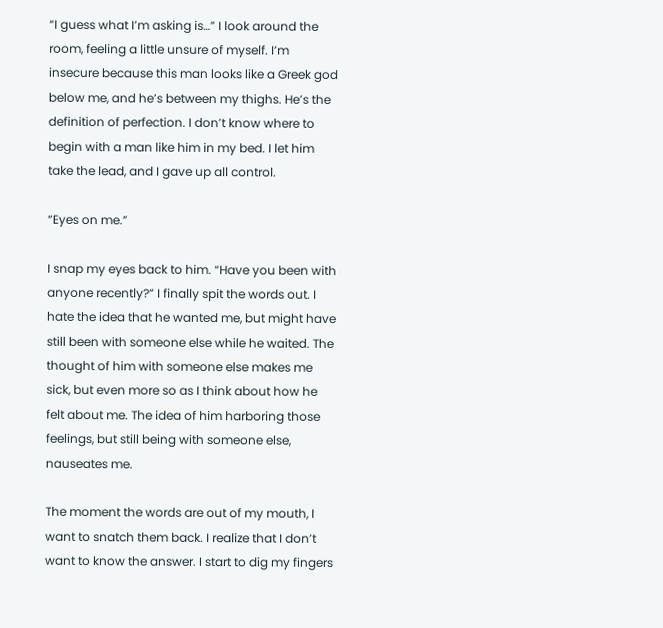“I guess what I’m asking is…” I look around the room, feeling a little unsure of myself. I’m insecure because this man looks like a Greek god below me, and he’s between my thighs. He’s the definition of perfection. I don’t know where to begin with a man like him in my bed. I let him take the lead, and I gave up all control.

“Eyes on me.”

I snap my eyes back to him. “Have you been with anyone recently?” I finally spit the words out. I hate the idea that he wanted me, but might have still been with someone else while he waited. The thought of him with someone else makes me sick, but even more so as I think about how he felt about me. The idea of him harboring those feelings, but still being with someone else, nauseates me.

The moment the words are out of my mouth, I want to snatch them back. I realize that I don’t want to know the answer. I start to dig my fingers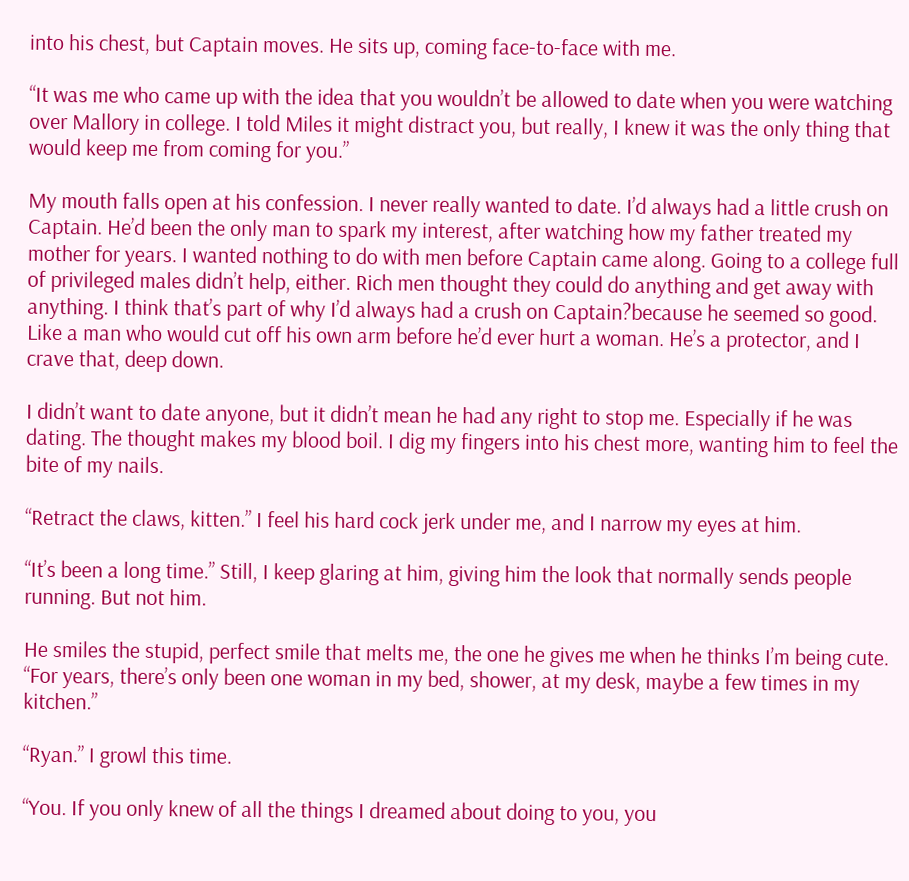into his chest, but Captain moves. He sits up, coming face-to-face with me.

“It was me who came up with the idea that you wouldn’t be allowed to date when you were watching over Mallory in college. I told Miles it might distract you, but really, I knew it was the only thing that would keep me from coming for you.”

My mouth falls open at his confession. I never really wanted to date. I’d always had a little crush on Captain. He’d been the only man to spark my interest, after watching how my father treated my mother for years. I wanted nothing to do with men before Captain came along. Going to a college full of privileged males didn’t help, either. Rich men thought they could do anything and get away with anything. I think that’s part of why I’d always had a crush on Captain?because he seemed so good. Like a man who would cut off his own arm before he’d ever hurt a woman. He’s a protector, and I crave that, deep down.

I didn’t want to date anyone, but it didn’t mean he had any right to stop me. Especially if he was dating. The thought makes my blood boil. I dig my fingers into his chest more, wanting him to feel the bite of my nails.

“Retract the claws, kitten.” I feel his hard cock jerk under me, and I narrow my eyes at him.

“It’s been a long time.” Still, I keep glaring at him, giving him the look that normally sends people running. But not him.

He smiles the stupid, perfect smile that melts me, the one he gives me when he thinks I’m being cute. “For years, there’s only been one woman in my bed, shower, at my desk, maybe a few times in my kitchen.”

“Ryan.” I growl this time.

“You. If you only knew of all the things I dreamed about doing to you, you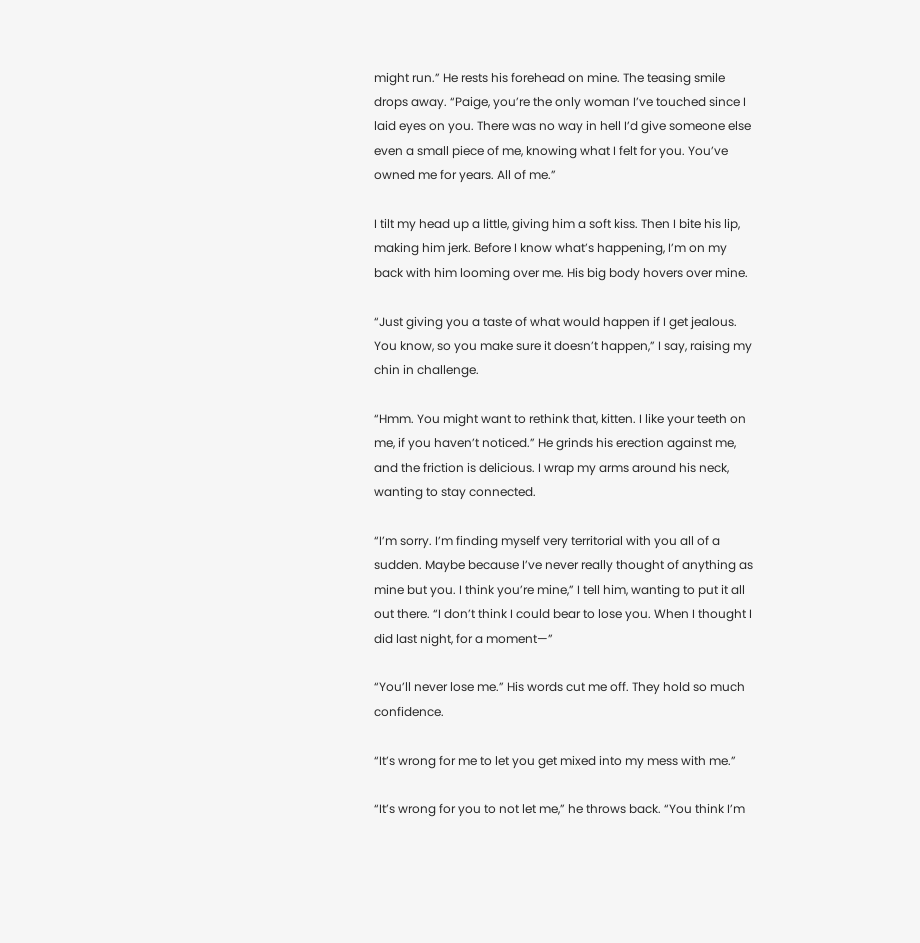might run.” He rests his forehead on mine. The teasing smile drops away. “Paige, you’re the only woman I’ve touched since I laid eyes on you. There was no way in hell I’d give someone else even a small piece of me, knowing what I felt for you. You’ve owned me for years. All of me.”

I tilt my head up a little, giving him a soft kiss. Then I bite his lip, making him jerk. Before I know what’s happening, I’m on my back with him looming over me. His big body hovers over mine.

“Just giving you a taste of what would happen if I get jealous. You know, so you make sure it doesn’t happen,” I say, raising my chin in challenge.

“Hmm. You might want to rethink that, kitten. I like your teeth on me, if you haven’t noticed.” He grinds his erection against me, and the friction is delicious. I wrap my arms around his neck, wanting to stay connected.

“I’m sorry. I’m finding myself very territorial with you all of a sudden. Maybe because I’ve never really thought of anything as mine but you. I think you’re mine,” I tell him, wanting to put it all out there. “I don’t think I could bear to lose you. When I thought I did last night, for a moment—”

“You’ll never lose me.” His words cut me off. They hold so much confidence.

“It’s wrong for me to let you get mixed into my mess with me.”

“It’s wrong for you to not let me,” he throws back. “You think I’m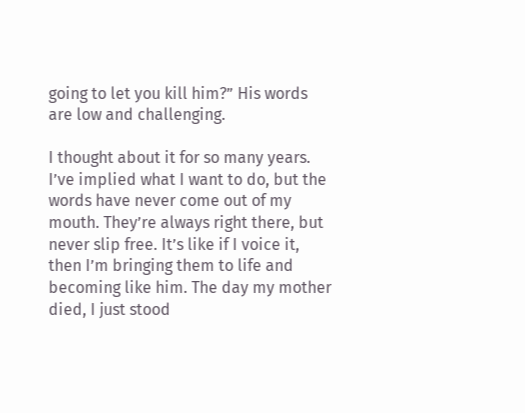going to let you kill him?” His words are low and challenging.

I thought about it for so many years. I’ve implied what I want to do, but the words have never come out of my mouth. They’re always right there, but never slip free. It’s like if I voice it, then I’m bringing them to life and becoming like him. The day my mother died, I just stood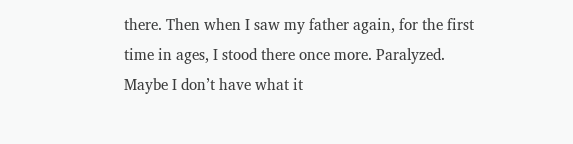there. Then when I saw my father again, for the first time in ages, I stood there once more. Paralyzed. Maybe I don’t have what it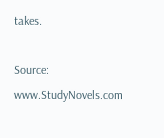takes.

Source: www.StudyNovels.com